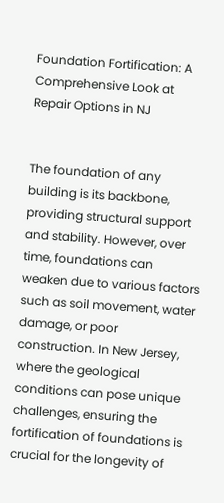Foundation Fortification: A Comprehensive Look at Repair Options in NJ


The foundation of any building is its backbone, providing structural support and stability. However, over time, foundations can weaken due to various factors such as soil movement, water damage, or poor construction. In New Jersey, where the geological conditions can pose unique challenges, ensuring the fortification of foundations is crucial for the longevity of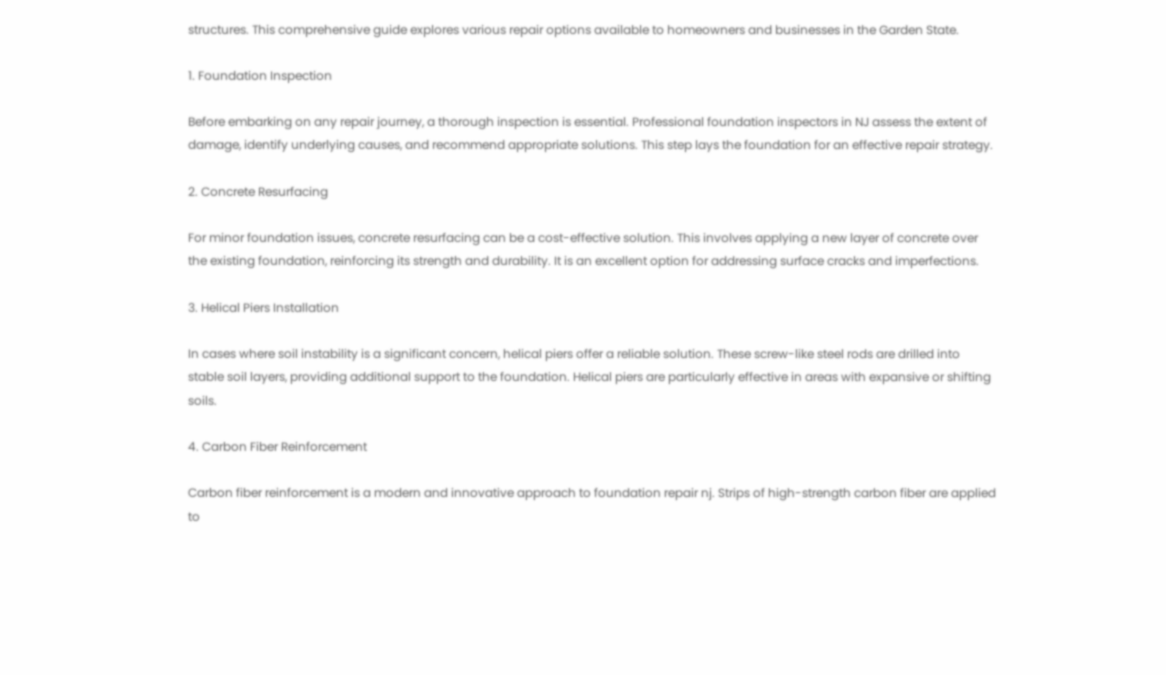structures. This comprehensive guide explores various repair options available to homeowners and businesses in the Garden State.

1. Foundation Inspection

Before embarking on any repair journey, a thorough inspection is essential. Professional foundation inspectors in NJ assess the extent of damage, identify underlying causes, and recommend appropriate solutions. This step lays the foundation for an effective repair strategy.

2. Concrete Resurfacing

For minor foundation issues, concrete resurfacing can be a cost-effective solution. This involves applying a new layer of concrete over the existing foundation, reinforcing its strength and durability. It is an excellent option for addressing surface cracks and imperfections.

3. Helical Piers Installation

In cases where soil instability is a significant concern, helical piers offer a reliable solution. These screw-like steel rods are drilled into stable soil layers, providing additional support to the foundation. Helical piers are particularly effective in areas with expansive or shifting soils.

4. Carbon Fiber Reinforcement

Carbon fiber reinforcement is a modern and innovative approach to foundation repair nj. Strips of high-strength carbon fiber are applied to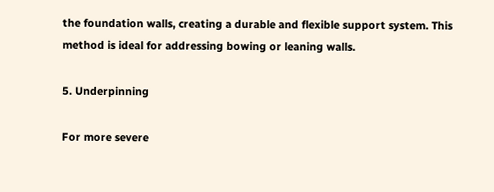the foundation walls, creating a durable and flexible support system. This method is ideal for addressing bowing or leaning walls.

5. Underpinning

For more severe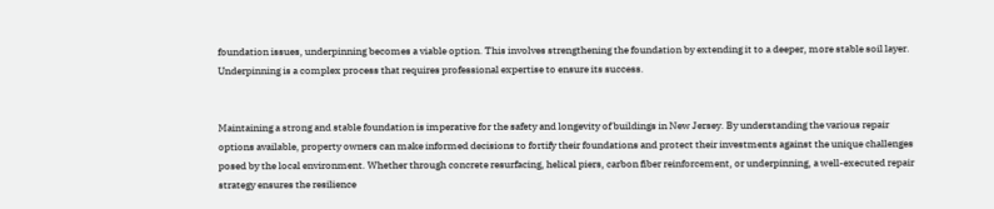foundation issues, underpinning becomes a viable option. This involves strengthening the foundation by extending it to a deeper, more stable soil layer. Underpinning is a complex process that requires professional expertise to ensure its success.


Maintaining a strong and stable foundation is imperative for the safety and longevity of buildings in New Jersey. By understanding the various repair options available, property owners can make informed decisions to fortify their foundations and protect their investments against the unique challenges posed by the local environment. Whether through concrete resurfacing, helical piers, carbon fiber reinforcement, or underpinning, a well-executed repair strategy ensures the resilience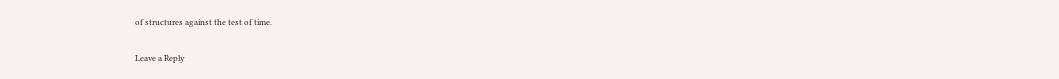of structures against the test of time.

Leave a Reply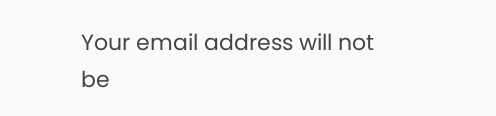Your email address will not be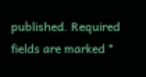published. Required fields are marked *